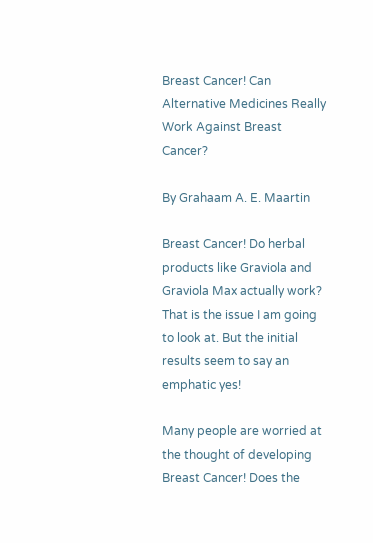Breast Cancer! Can Alternative Medicines Really Work Against Breast Cancer?

By Grahaam A. E. Maartin

Breast Cancer! Do herbal products like Graviola and Graviola Max actually work? That is the issue I am going to look at. But the initial results seem to say an emphatic yes!

Many people are worried at the thought of developing Breast Cancer! Does the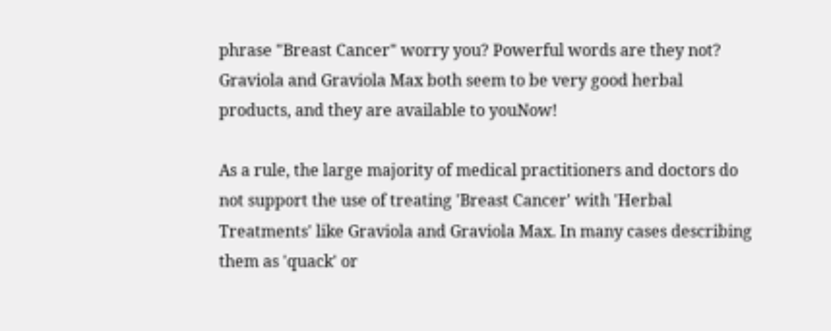phrase "Breast Cancer" worry you? Powerful words are they not? Graviola and Graviola Max both seem to be very good herbal products, and they are available to youNow!

As a rule, the large majority of medical practitioners and doctors do not support the use of treating 'Breast Cancer' with 'Herbal Treatments' like Graviola and Graviola Max. In many cases describing them as 'quack' or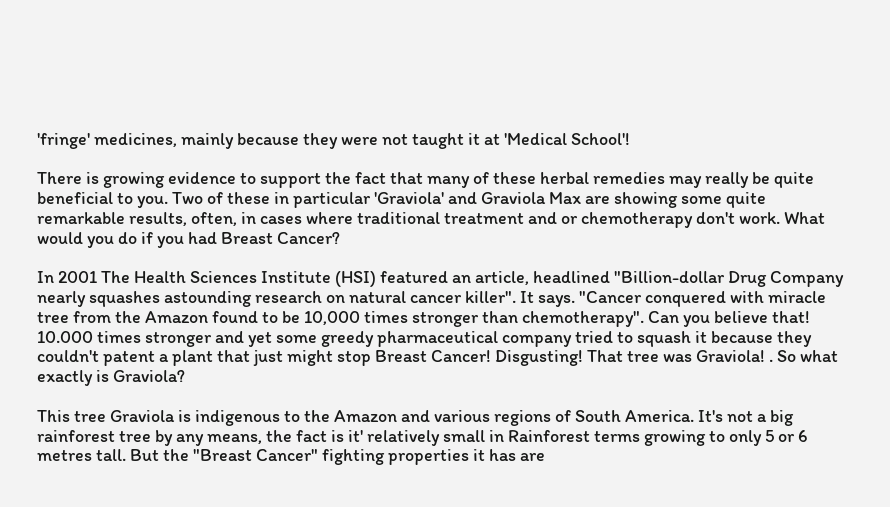'fringe' medicines, mainly because they were not taught it at 'Medical School'!

There is growing evidence to support the fact that many of these herbal remedies may really be quite beneficial to you. Two of these in particular 'Graviola' and Graviola Max are showing some quite remarkable results, often, in cases where traditional treatment and or chemotherapy don't work. What would you do if you had Breast Cancer?

In 2001 The Health Sciences Institute (HSI) featured an article, headlined "Billion-dollar Drug Company nearly squashes astounding research on natural cancer killer". It says. "Cancer conquered with miracle tree from the Amazon found to be 10,000 times stronger than chemotherapy". Can you believe that! 10.000 times stronger and yet some greedy pharmaceutical company tried to squash it because they couldn't patent a plant that just might stop Breast Cancer! Disgusting! That tree was Graviola! . So what exactly is Graviola?

This tree Graviola is indigenous to the Amazon and various regions of South America. It's not a big rainforest tree by any means, the fact is it' relatively small in Rainforest terms growing to only 5 or 6 metres tall. But the "Breast Cancer" fighting properties it has are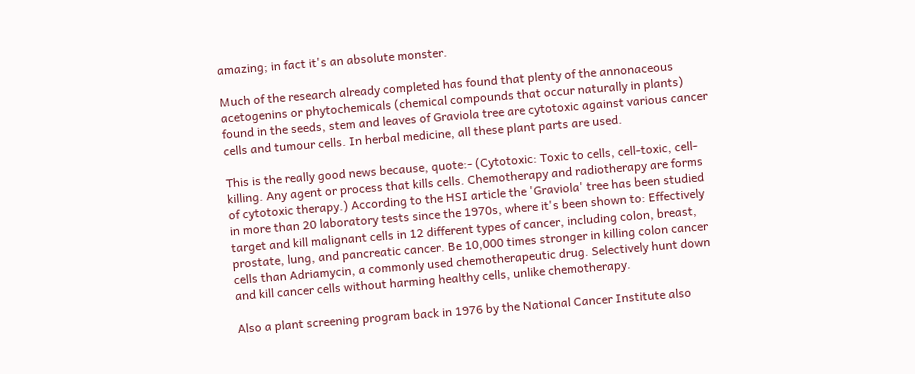amazing; in fact it's an absolute monster.

Much of the research already completed has found that plenty of the annonaceous acetogenins or phytochemicals (chemical compounds that occur naturally in plants) found in the seeds, stem and leaves of Graviola tree are cytotoxic against various cancer cells and tumour cells. In herbal medicine, all these plant parts are used.

This is the really good news because, quote:- (Cytotoxic: Toxic to cells, cell-toxic, cell-killing. Any agent or process that kills cells. Chemotherapy and radiotherapy are forms of cytotoxic therapy.) According to the HSI article the 'Graviola' tree has been studied in more than 20 laboratory tests since the 1970s, where it's been shown to: Effectively target and kill malignant cells in 12 different types of cancer, including colon, breast, prostate, lung, and pancreatic cancer. Be 10,000 times stronger in killing colon cancer cells than Adriamycin, a commonly used chemotherapeutic drug. Selectively hunt down and kill cancer cells without harming healthy cells, unlike chemotherapy.

Also a plant screening program back in 1976 by the National Cancer Institute also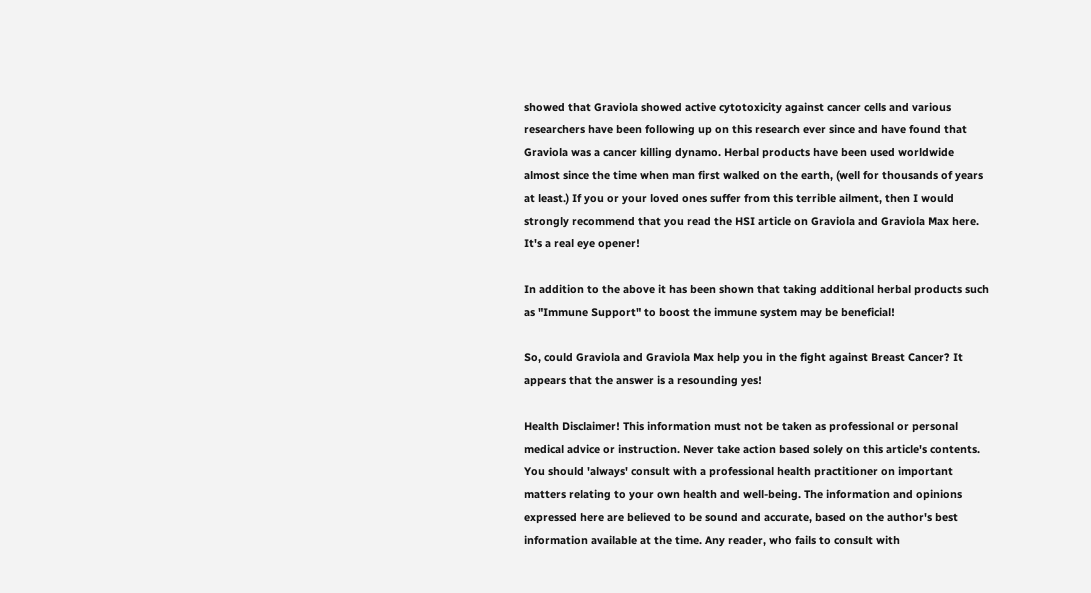showed that Graviola showed active cytotoxicity against cancer cells and various researchers have been following up on this research ever since and have found that Graviola was a cancer killing dynamo. Herbal products have been used worldwide almost since the time when man first walked on the earth, (well for thousands of years at least.) If you or your loved ones suffer from this terrible ailment, then I would strongly recommend that you read the HSI article on Graviola and Graviola Max here. It's a real eye opener!

In addition to the above it has been shown that taking additional herbal products such as "Immune Support" to boost the immune system may be beneficial!

So, could Graviola and Graviola Max help you in the fight against Breast Cancer? It appears that the answer is a resounding yes!

Health Disclaimer! This information must not be taken as professional or personal medical advice or instruction. Never take action based solely on this article's contents. You should 'always' consult with a professional health practitioner on important matters relating to your own health and well-being. The information and opinions expressed here are believed to be sound and accurate, based on the author's best information available at the time. Any reader, who fails to consult with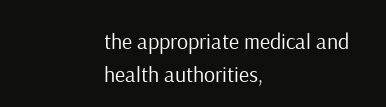the appropriate medical and health authorities,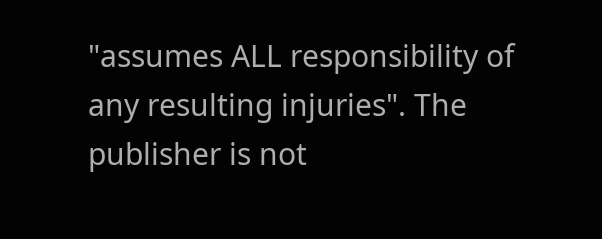"assumes ALL responsibility of any resulting injuries". The publisher is not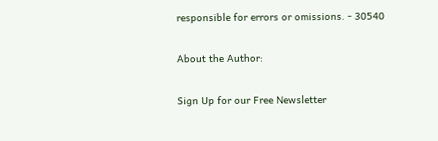responsible for errors or omissions. - 30540

About the Author:

Sign Up for our Free Newsletter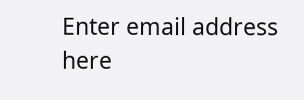Enter email address here